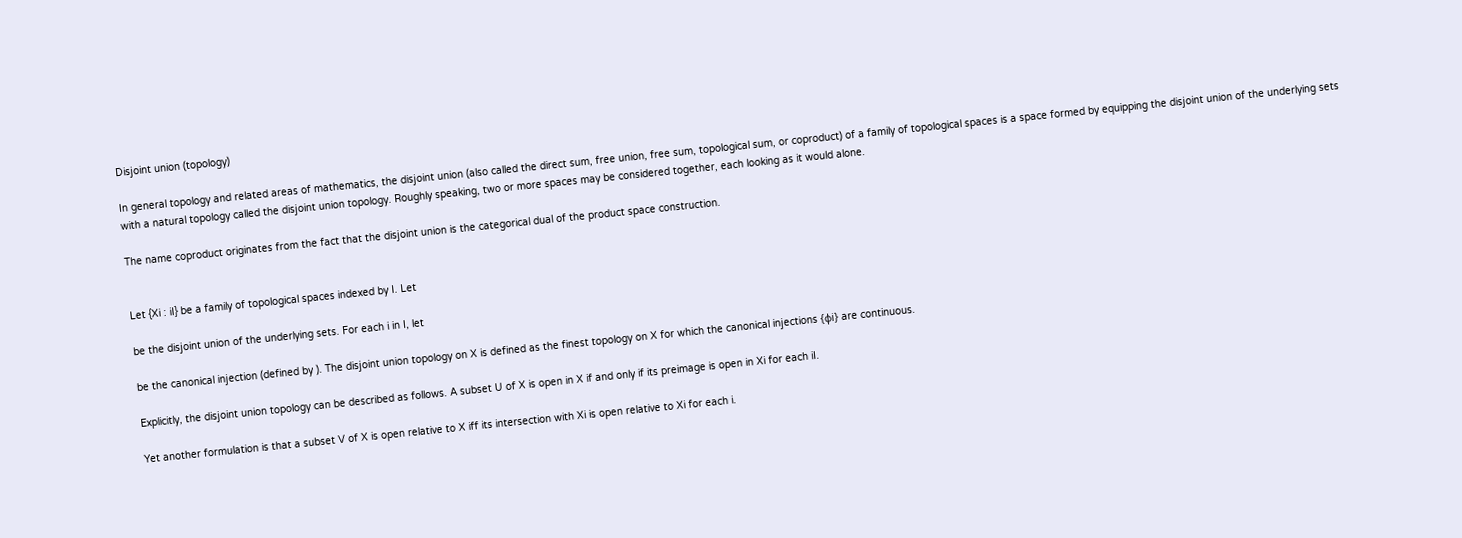Disjoint union (topology)

In general topology and related areas of mathematics, the disjoint union (also called the direct sum, free union, free sum, topological sum, or coproduct) of a family of topological spaces is a space formed by equipping the disjoint union of the underlying sets with a natural topology called the disjoint union topology. Roughly speaking, two or more spaces may be considered together, each looking as it would alone.

The name coproduct originates from the fact that the disjoint union is the categorical dual of the product space construction.


Let {Xi : iI} be a family of topological spaces indexed by I. Let

be the disjoint union of the underlying sets. For each i in I, let

be the canonical injection (defined by ). The disjoint union topology on X is defined as the finest topology on X for which the canonical injections {φi} are continuous.

Explicitly, the disjoint union topology can be described as follows. A subset U of X is open in X if and only if its preimage is open in Xi for each iI.

Yet another formulation is that a subset V of X is open relative to X iff its intersection with Xi is open relative to Xi for each i.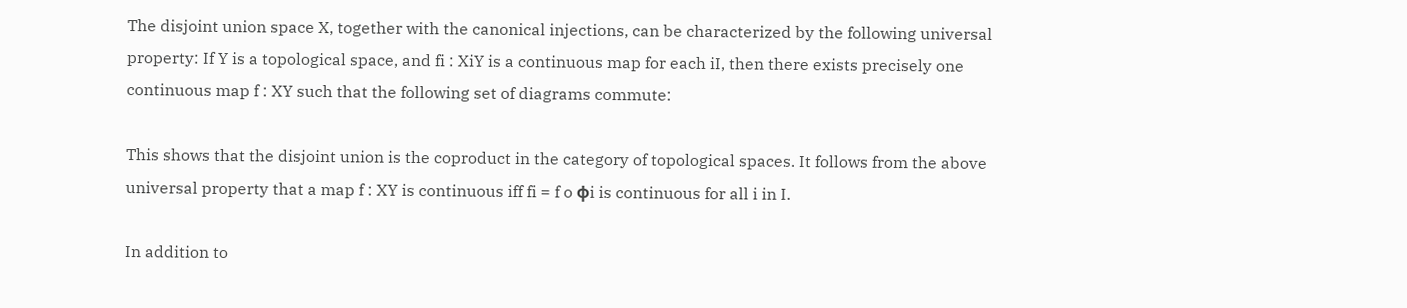The disjoint union space X, together with the canonical injections, can be characterized by the following universal property: If Y is a topological space, and fi : XiY is a continuous map for each iI, then there exists precisely one continuous map f : XY such that the following set of diagrams commute:

This shows that the disjoint union is the coproduct in the category of topological spaces. It follows from the above universal property that a map f : XY is continuous iff fi = f o φi is continuous for all i in I.

In addition to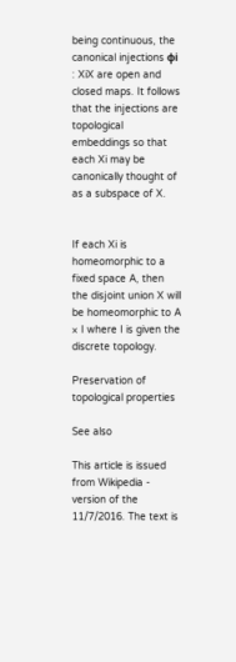being continuous, the canonical injections φi : XiX are open and closed maps. It follows that the injections are topological embeddings so that each Xi may be canonically thought of as a subspace of X.


If each Xi is homeomorphic to a fixed space A, then the disjoint union X will be homeomorphic to A × I where I is given the discrete topology.

Preservation of topological properties

See also

This article is issued from Wikipedia - version of the 11/7/2016. The text is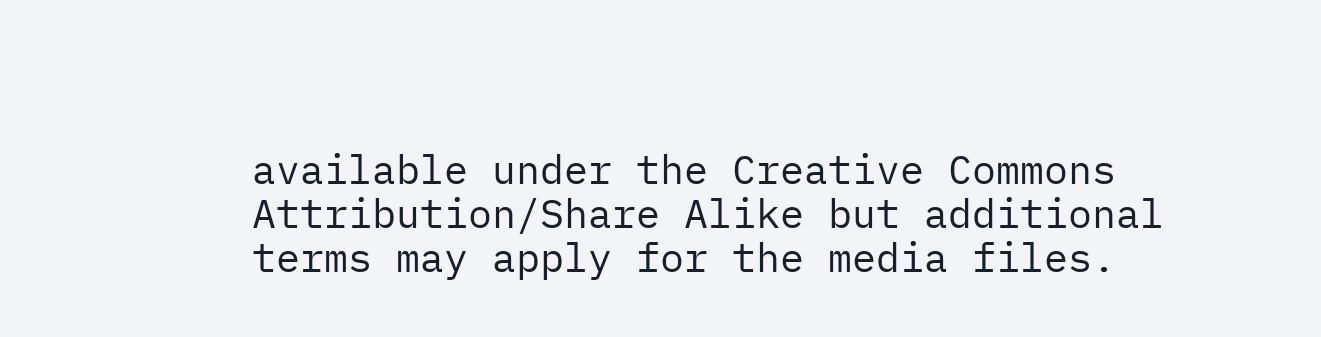available under the Creative Commons Attribution/Share Alike but additional terms may apply for the media files.